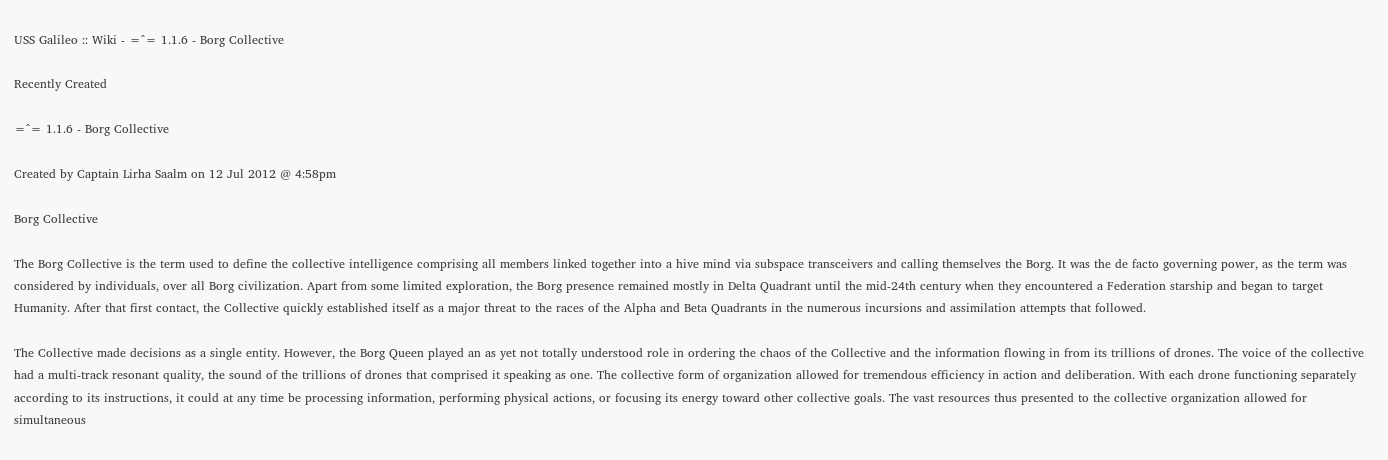USS Galileo :: Wiki - =^= 1.1.6 - Borg Collective

Recently Created

=^= 1.1.6 - Borg Collective

Created by Captain Lirha Saalm on 12 Jul 2012 @ 4:58pm

Borg Collective

The Borg Collective is the term used to define the collective intelligence comprising all members linked together into a hive mind via subspace transceivers and calling themselves the Borg. It was the de facto governing power, as the term was considered by individuals, over all Borg civilization. Apart from some limited exploration, the Borg presence remained mostly in Delta Quadrant until the mid-24th century when they encountered a Federation starship and began to target Humanity. After that first contact, the Collective quickly established itself as a major threat to the races of the Alpha and Beta Quadrants in the numerous incursions and assimilation attempts that followed.

The Collective made decisions as a single entity. However, the Borg Queen played an as yet not totally understood role in ordering the chaos of the Collective and the information flowing in from its trillions of drones. The voice of the collective had a multi-track resonant quality, the sound of the trillions of drones that comprised it speaking as one. The collective form of organization allowed for tremendous efficiency in action and deliberation. With each drone functioning separately according to its instructions, it could at any time be processing information, performing physical actions, or focusing its energy toward other collective goals. The vast resources thus presented to the collective organization allowed for simultaneous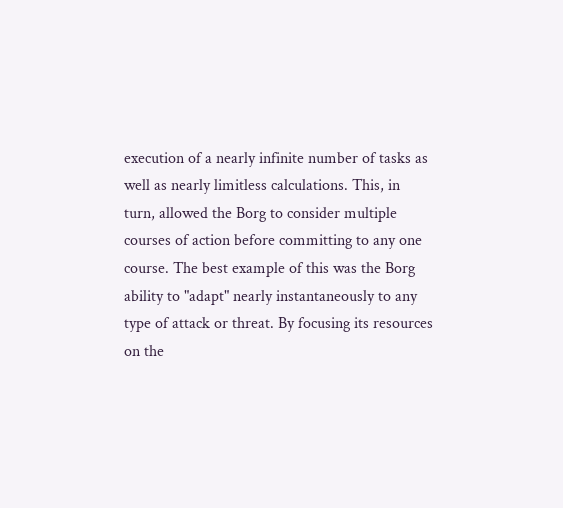execution of a nearly infinite number of tasks as well as nearly limitless calculations. This, in turn, allowed the Borg to consider multiple courses of action before committing to any one course. The best example of this was the Borg ability to "adapt" nearly instantaneously to any type of attack or threat. By focusing its resources on the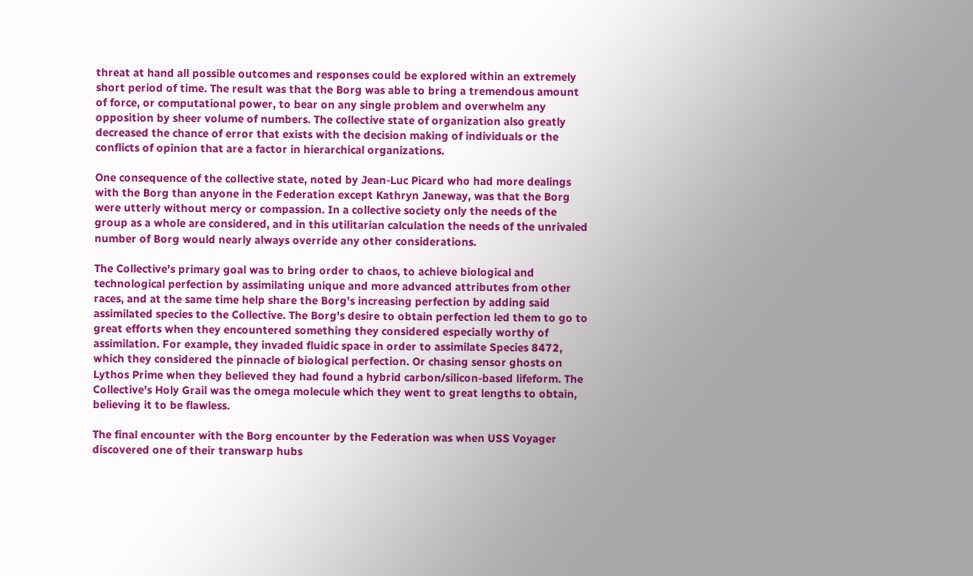threat at hand all possible outcomes and responses could be explored within an extremely short period of time. The result was that the Borg was able to bring a tremendous amount of force, or computational power, to bear on any single problem and overwhelm any opposition by sheer volume of numbers. The collective state of organization also greatly decreased the chance of error that exists with the decision making of individuals or the conflicts of opinion that are a factor in hierarchical organizations.

One consequence of the collective state, noted by Jean-Luc Picard who had more dealings with the Borg than anyone in the Federation except Kathryn Janeway, was that the Borg were utterly without mercy or compassion. In a collective society only the needs of the group as a whole are considered, and in this utilitarian calculation the needs of the unrivaled number of Borg would nearly always override any other considerations.

The Collective's primary goal was to bring order to chaos, to achieve biological and technological perfection by assimilating unique and more advanced attributes from other races, and at the same time help share the Borg's increasing perfection by adding said assimilated species to the Collective. The Borg's desire to obtain perfection led them to go to great efforts when they encountered something they considered especially worthy of assimilation. For example, they invaded fluidic space in order to assimilate Species 8472, which they considered the pinnacle of biological perfection. Or chasing sensor ghosts on Lythos Prime when they believed they had found a hybrid carbon/silicon-based lifeform. The Collective's Holy Grail was the omega molecule which they went to great lengths to obtain, believing it to be flawless.

The final encounter with the Borg encounter by the Federation was when USS Voyager discovered one of their transwarp hubs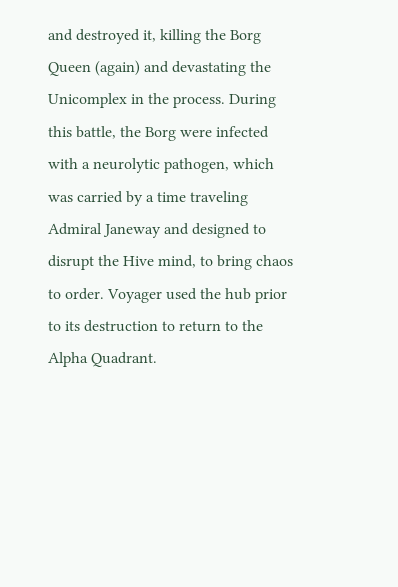and destroyed it, killing the Borg Queen (again) and devastating the Unicomplex in the process. During this battle, the Borg were infected with a neurolytic pathogen, which was carried by a time traveling Admiral Janeway and designed to disrupt the Hive mind, to bring chaos to order. Voyager used the hub prior to its destruction to return to the Alpha Quadrant.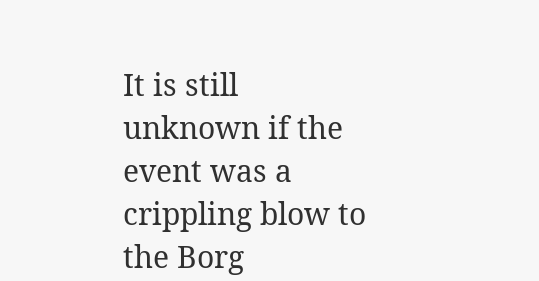It is still unknown if the event was a crippling blow to the Borg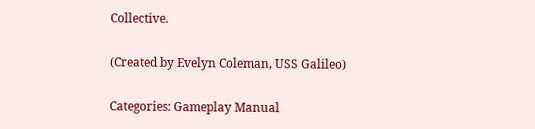Collective.

(Created by Evelyn Coleman, USS Galileo)

Categories: Gameplay Manual